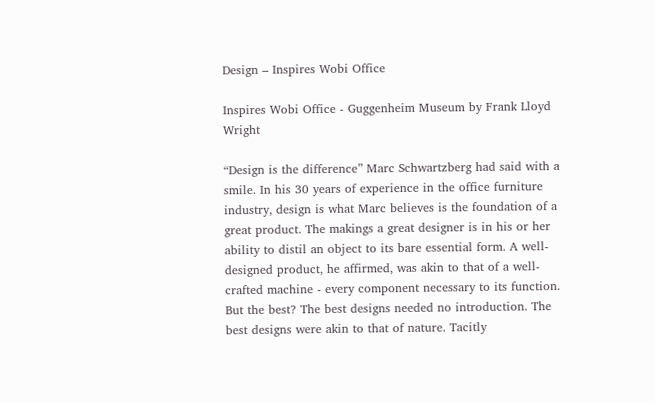Design – Inspires Wobi Office

Inspires Wobi Office - Guggenheim Museum by Frank Lloyd Wright

“Design is the difference” Marc Schwartzberg had said with a smile. In his 30 years of experience in the office furniture industry, design is what Marc believes is the foundation of a great product. The makings a great designer is in his or her ability to distil an object to its bare essential form. A well-designed product, he affirmed, was akin to that of a well-crafted machine - every component necessary to its function. But the best? The best designs needed no introduction. The best designs were akin to that of nature. Tacitly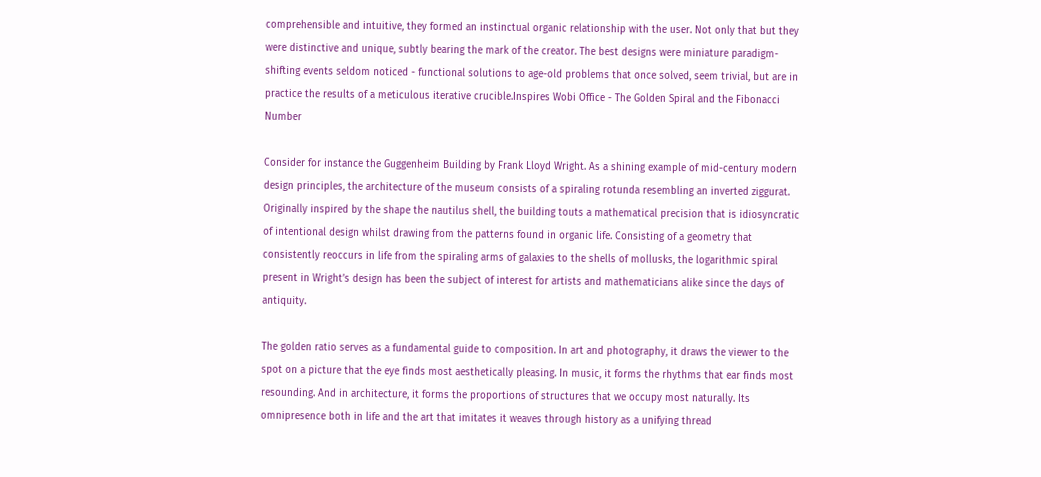comprehensible and intuitive, they formed an instinctual organic relationship with the user. Not only that but they were distinctive and unique, subtly bearing the mark of the creator. The best designs were miniature paradigm-shifting events seldom noticed - functional solutions to age-old problems that once solved, seem trivial, but are in practice the results of a meticulous iterative crucible.Inspires Wobi Office - The Golden Spiral and the Fibonacci Number

Consider for instance the Guggenheim Building by Frank Lloyd Wright. As a shining example of mid-century modern design principles, the architecture of the museum consists of a spiraling rotunda resembling an inverted ziggurat. Originally inspired by the shape the nautilus shell, the building touts a mathematical precision that is idiosyncratic of intentional design whilst drawing from the patterns found in organic life. Consisting of a geometry that consistently reoccurs in life from the spiraling arms of galaxies to the shells of mollusks, the logarithmic spiral present in Wright’s design has been the subject of interest for artists and mathematicians alike since the days of antiquity.

The golden ratio serves as a fundamental guide to composition. In art and photography, it draws the viewer to the spot on a picture that the eye finds most aesthetically pleasing. In music, it forms the rhythms that ear finds most resounding. And in architecture, it forms the proportions of structures that we occupy most naturally. Its omnipresence both in life and the art that imitates it weaves through history as a unifying thread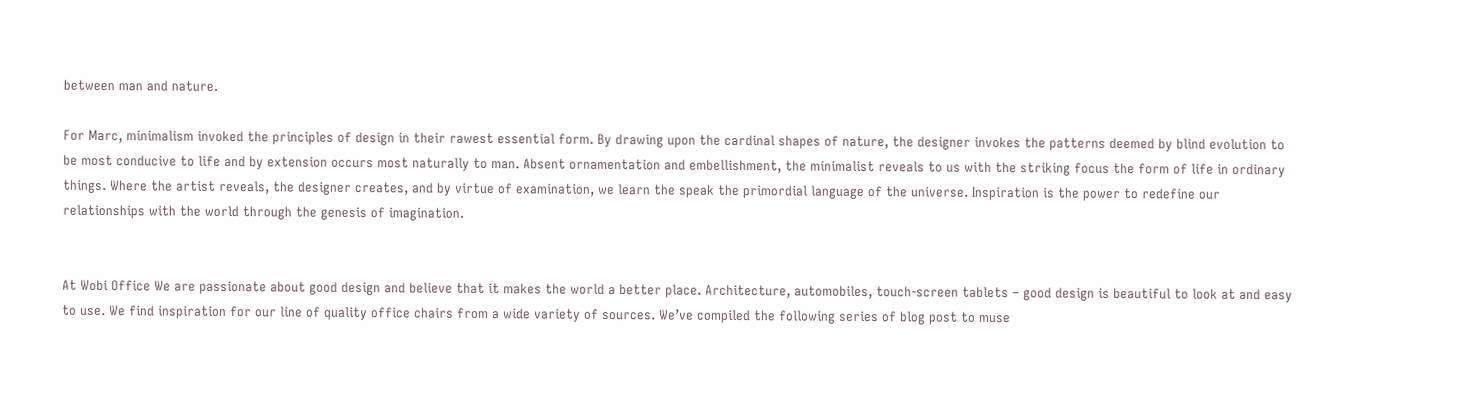between man and nature.

For Marc, minimalism invoked the principles of design in their rawest essential form. By drawing upon the cardinal shapes of nature, the designer invokes the patterns deemed by blind evolution to be most conducive to life and by extension occurs most naturally to man. Absent ornamentation and embellishment, the minimalist reveals to us with the striking focus the form of life in ordinary things. Where the artist reveals, the designer creates, and by virtue of examination, we learn the speak the primordial language of the universe. Inspiration is the power to redefine our relationships with the world through the genesis of imagination.


At Wobi Office We are passionate about good design and believe that it makes the world a better place. Architecture, automobiles, touch-screen tablets – good design is beautiful to look at and easy to use. We find inspiration for our line of quality office chairs from a wide variety of sources. We’ve compiled the following series of blog post to muse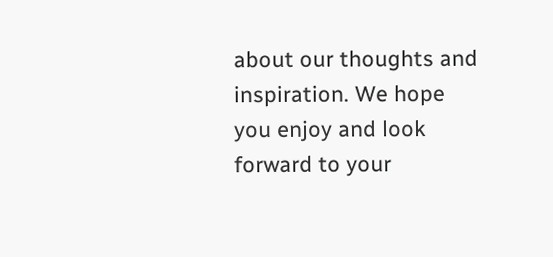about our thoughts and inspiration. We hope you enjoy and look forward to your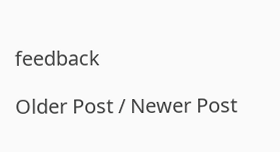feedback

Older Post / Newer Post